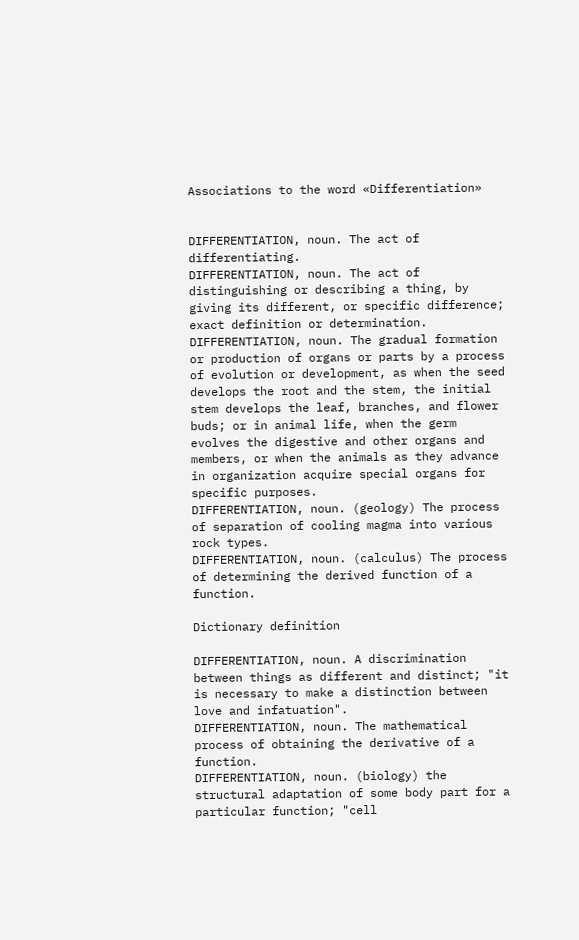Associations to the word «Differentiation»


DIFFERENTIATION, noun. The act of differentiating.
DIFFERENTIATION, noun. The act of distinguishing or describing a thing, by giving its different, or specific difference; exact definition or determination.
DIFFERENTIATION, noun. The gradual formation or production of organs or parts by a process of evolution or development, as when the seed develops the root and the stem, the initial stem develops the leaf, branches, and flower buds; or in animal life, when the germ evolves the digestive and other organs and members, or when the animals as they advance in organization acquire special organs for specific purposes.
DIFFERENTIATION, noun. (geology) The process of separation of cooling magma into various rock types.
DIFFERENTIATION, noun. (calculus) The process of determining the derived function of a function.

Dictionary definition

DIFFERENTIATION, noun. A discrimination between things as different and distinct; "it is necessary to make a distinction between love and infatuation".
DIFFERENTIATION, noun. The mathematical process of obtaining the derivative of a function.
DIFFERENTIATION, noun. (biology) the structural adaptation of some body part for a particular function; "cell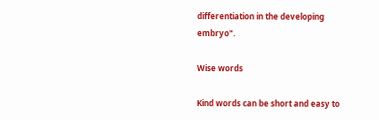differentiation in the developing embryo".

Wise words

Kind words can be short and easy to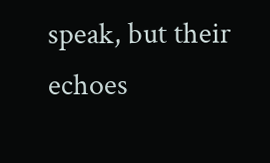speak, but their echoes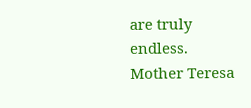are truly endless.
Mother Teresa